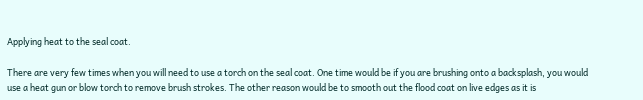Applying heat to the seal coat.

There are very few times when you will need to use a torch on the seal coat. One time would be if you are brushing onto a backsplash, you would use a heat gun or blow torch to remove brush strokes. The other reason would be to smooth out the flood coat on live edges as it is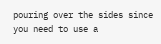pouring over the sides since you need to use a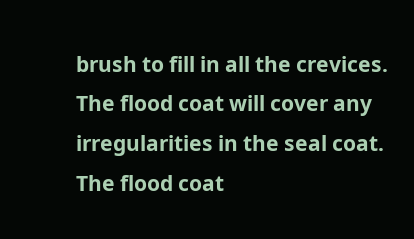brush to fill in all the crevices. The flood coat will cover any irregularities in the seal coat. The flood coat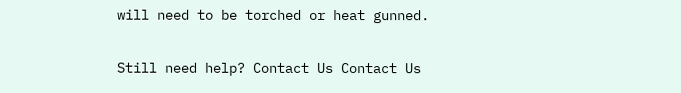will need to be torched or heat gunned.

Still need help? Contact Us Contact Us